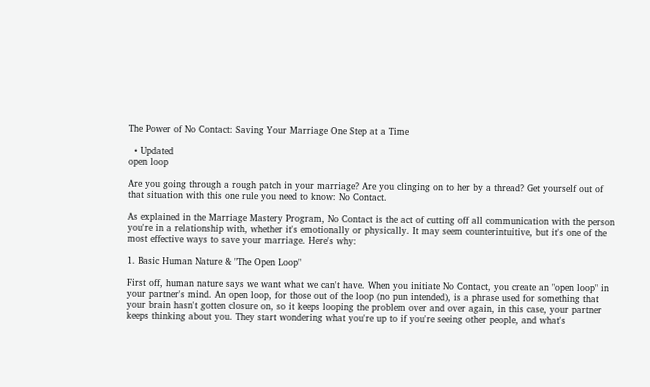The Power of No Contact: Saving Your Marriage One Step at a Time

  • Updated
open loop

Are you going through a rough patch in your marriage? Are you clinging on to her by a thread? Get yourself out of that situation with this one rule you need to know: No Contact.

As explained in the Marriage Mastery Program, No Contact is the act of cutting off all communication with the person you're in a relationship with, whether it's emotionally or physically. It may seem counterintuitive, but it's one of the most effective ways to save your marriage. Here's why:

1. Basic Human Nature & "The Open Loop"

First off, human nature says we want what we can't have. When you initiate No Contact, you create an "open loop" in your partner's mind. An open loop, for those out of the loop (no pun intended), is a phrase used for something that your brain hasn't gotten closure on, so it keeps looping the problem over and over again, in this case, your partner keeps thinking about you. They start wondering what you're up to if you're seeing other people, and what's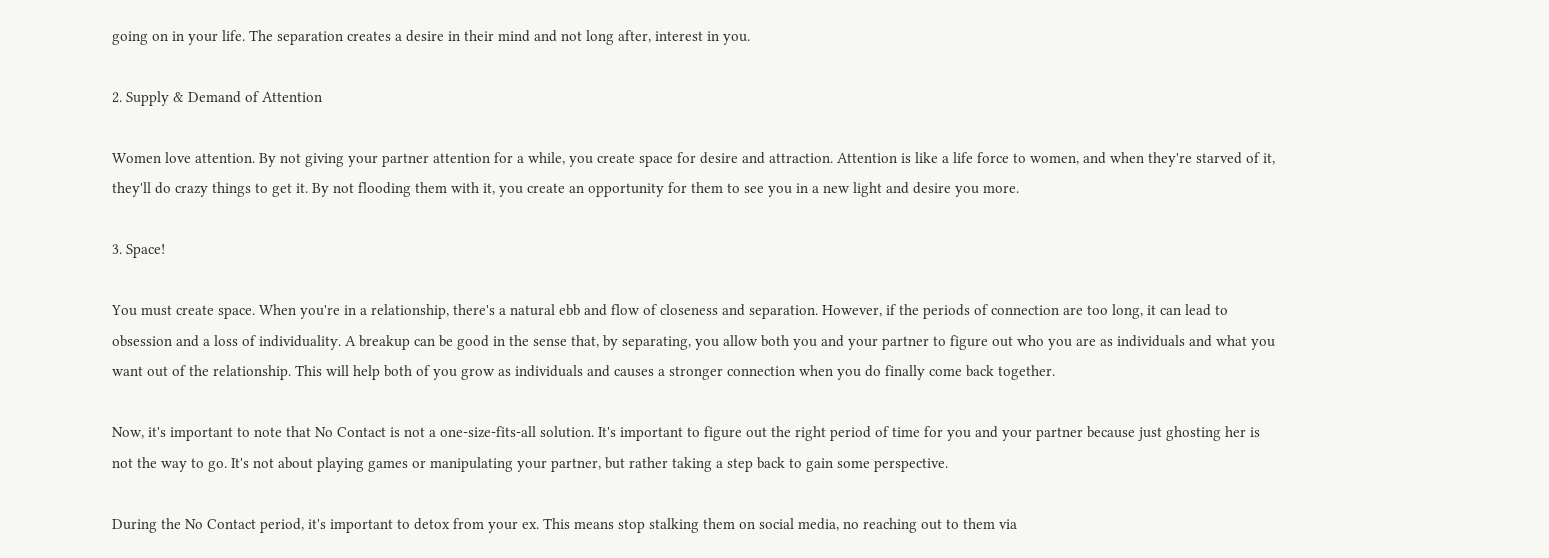going on in your life. The separation creates a desire in their mind and not long after, interest in you.

2. Supply & Demand of Attention

Women love attention. By not giving your partner attention for a while, you create space for desire and attraction. Attention is like a life force to women, and when they're starved of it, they'll do crazy things to get it. By not flooding them with it, you create an opportunity for them to see you in a new light and desire you more.

3. Space!

You must create space. When you're in a relationship, there's a natural ebb and flow of closeness and separation. However, if the periods of connection are too long, it can lead to obsession and a loss of individuality. A breakup can be good in the sense that, by separating, you allow both you and your partner to figure out who you are as individuals and what you want out of the relationship. This will help both of you grow as individuals and causes a stronger connection when you do finally come back together.

Now, it's important to note that No Contact is not a one-size-fits-all solution. It's important to figure out the right period of time for you and your partner because just ghosting her is not the way to go. It's not about playing games or manipulating your partner, but rather taking a step back to gain some perspective.

During the No Contact period, it's important to detox from your ex. This means stop stalking them on social media, no reaching out to them via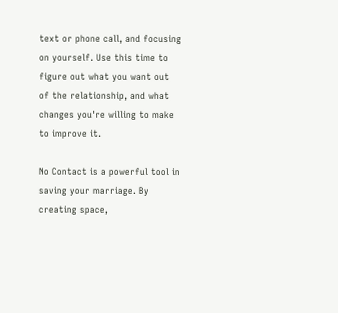text or phone call, and focusing on yourself. Use this time to figure out what you want out of the relationship, and what changes you're willing to make to improve it.

No Contact is a powerful tool in saving your marriage. By creating space,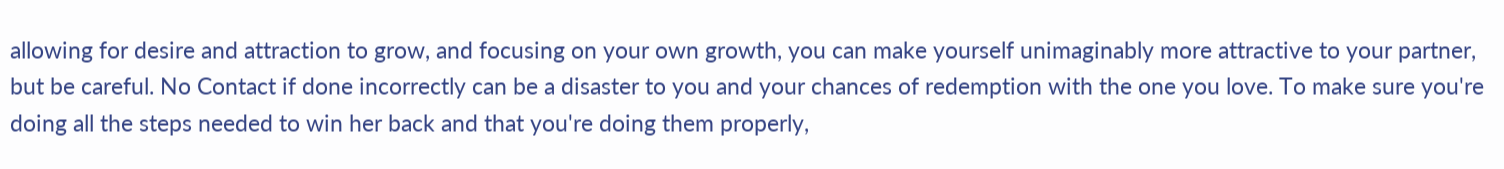allowing for desire and attraction to grow, and focusing on your own growth, you can make yourself unimaginably more attractive to your partner, but be careful. No Contact if done incorrectly can be a disaster to you and your chances of redemption with the one you love. To make sure you're doing all the steps needed to win her back and that you're doing them properly,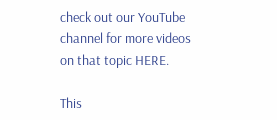check out our YouTube channel for more videos on that topic HERE.

This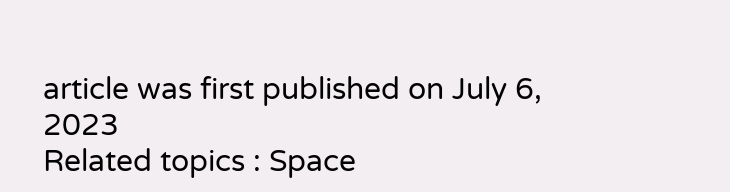article was first published on July 6, 2023
Related topics : Space